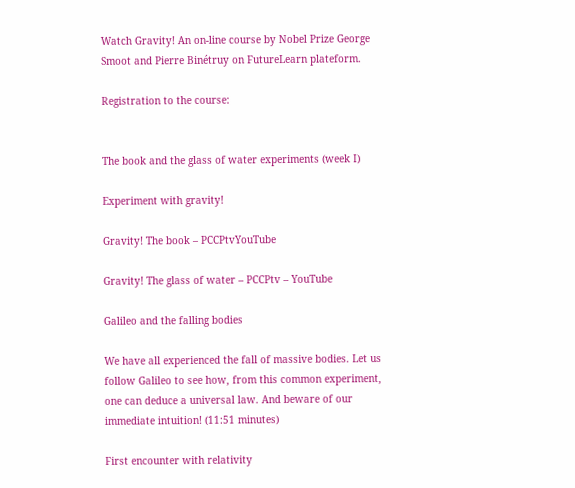Watch Gravity! An on-line course by Nobel Prize George Smoot and Pierre Binétruy on FutureLearn plateform.

Registration to the course:


The book and the glass of water experiments (week I)

Experiment with gravity!

Gravity! The book – PCCPtvYouTube

Gravity! The glass of water – PCCPtv – YouTube

Galileo and the falling bodies

We have all experienced the fall of massive bodies. Let us follow Galileo to see how, from this common experiment, one can deduce a universal law. And beware of our immediate intuition! (11:51 minutes)

First encounter with relativity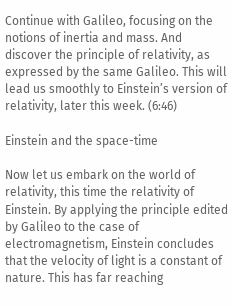Continue with Galileo, focusing on the notions of inertia and mass. And discover the principle of relativity, as expressed by the same Galileo. This will lead us smoothly to Einstein’s version of relativity, later this week. (6:46)

Einstein and the space-time

Now let us embark on the world of relativity, this time the relativity of Einstein. By applying the principle edited by Galileo to the case of electromagnetism, Einstein concludes that the velocity of light is a constant of nature. This has far reaching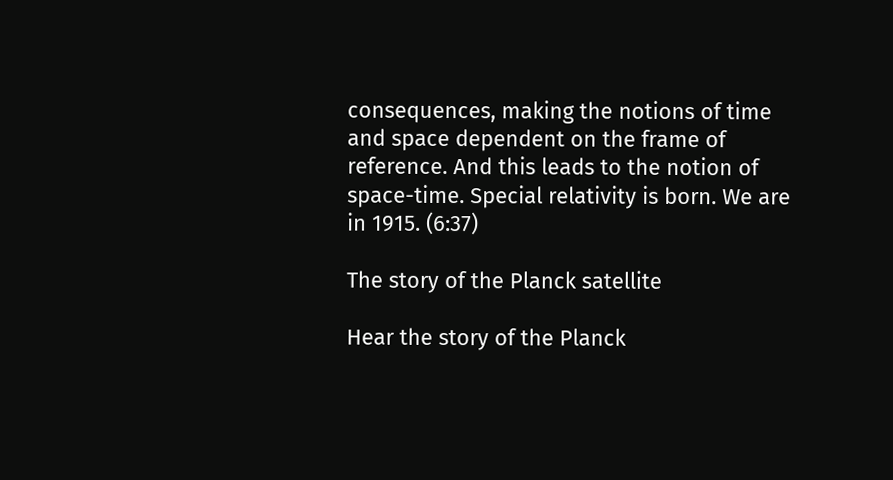consequences, making the notions of time and space dependent on the frame of reference. And this leads to the notion of space-time. Special relativity is born. We are in 1915. (6:37)

The story of the Planck satellite

Hear the story of the Planck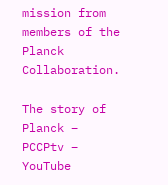mission from members of the Planck Collaboration.

The story of Planck – PCCPtv – YouTube